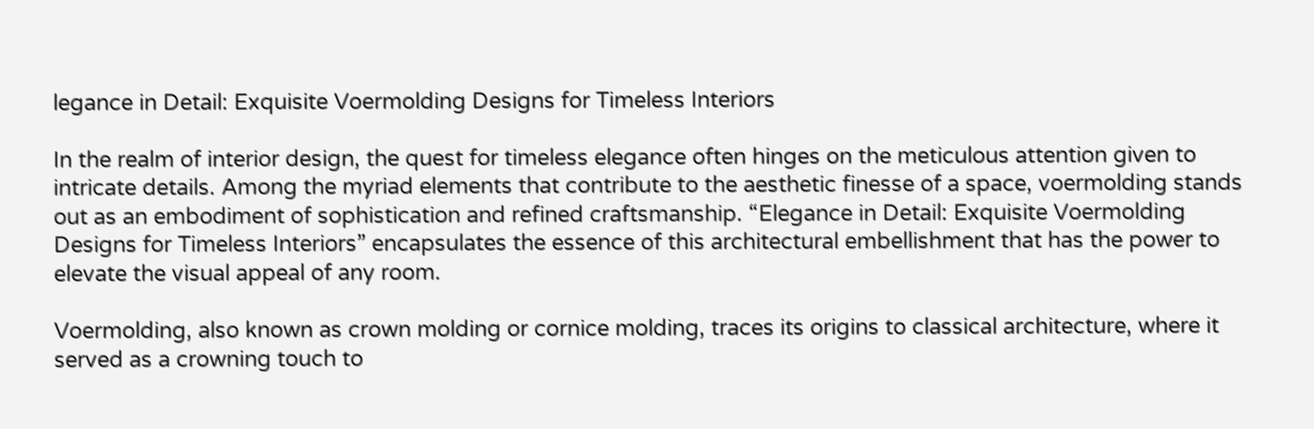legance in Detail: Exquisite Voermolding Designs for Timeless Interiors

In the realm of interior design, the quest for timeless elegance often hinges on the meticulous attention given to intricate details. Among the myriad elements that contribute to the aesthetic finesse of a space, voermolding stands out as an embodiment of sophistication and refined craftsmanship. “Elegance in Detail: Exquisite Voermolding Designs for Timeless Interiors” encapsulates the essence of this architectural embellishment that has the power to elevate the visual appeal of any room.

Voermolding, also known as crown molding or cornice molding, traces its origins to classical architecture, where it served as a crowning touch to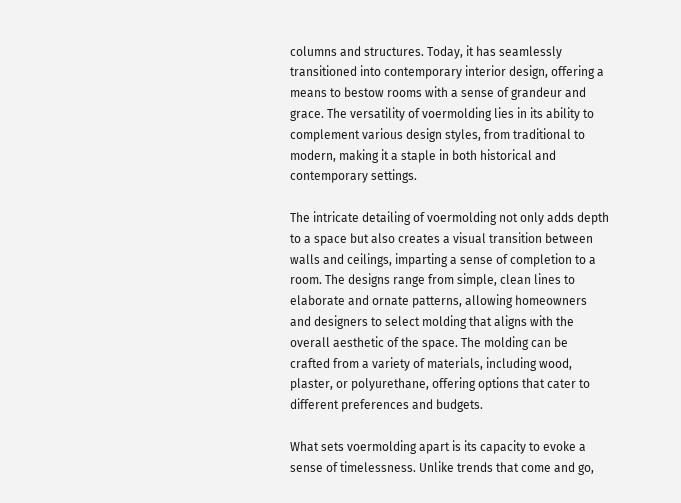columns and structures. Today, it has seamlessly transitioned into contemporary interior design, offering a means to bestow rooms with a sense of grandeur and grace. The versatility of voermolding lies in its ability to complement various design styles, from traditional to modern, making it a staple in both historical and contemporary settings.

The intricate detailing of voermolding not only adds depth to a space but also creates a visual transition between walls and ceilings, imparting a sense of completion to a room. The designs range from simple, clean lines to elaborate and ornate patterns, allowing homeowners and designers to select molding that aligns with the overall aesthetic of the space. The molding can be crafted from a variety of materials, including wood, plaster, or polyurethane, offering options that cater to different preferences and budgets.

What sets voermolding apart is its capacity to evoke a sense of timelessness. Unlike trends that come and go,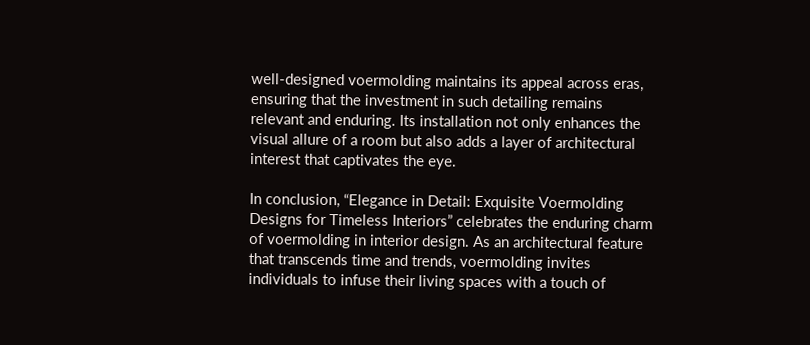well-designed voermolding maintains its appeal across eras, ensuring that the investment in such detailing remains relevant and enduring. Its installation not only enhances the visual allure of a room but also adds a layer of architectural interest that captivates the eye.

In conclusion, “Elegance in Detail: Exquisite Voermolding Designs for Timeless Interiors” celebrates the enduring charm of voermolding in interior design. As an architectural feature that transcends time and trends, voermolding invites individuals to infuse their living spaces with a touch of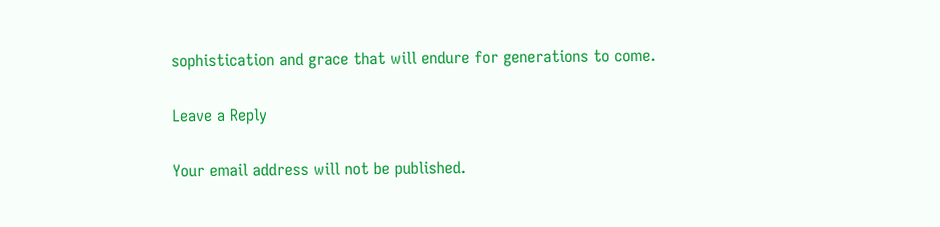sophistication and grace that will endure for generations to come.

Leave a Reply

Your email address will not be published.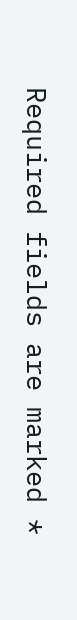Required fields are marked *